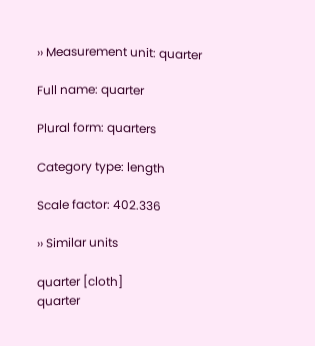›› Measurement unit: quarter

Full name: quarter

Plural form: quarters

Category type: length

Scale factor: 402.336

›› Similar units

quarter [cloth]
quarter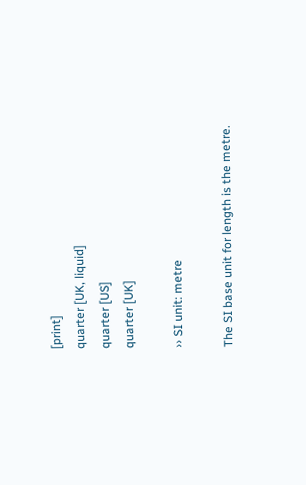[print]
quarter [UK, liquid]
quarter [US]
quarter [UK]

›› SI unit: metre

The SI base unit for length is the metre.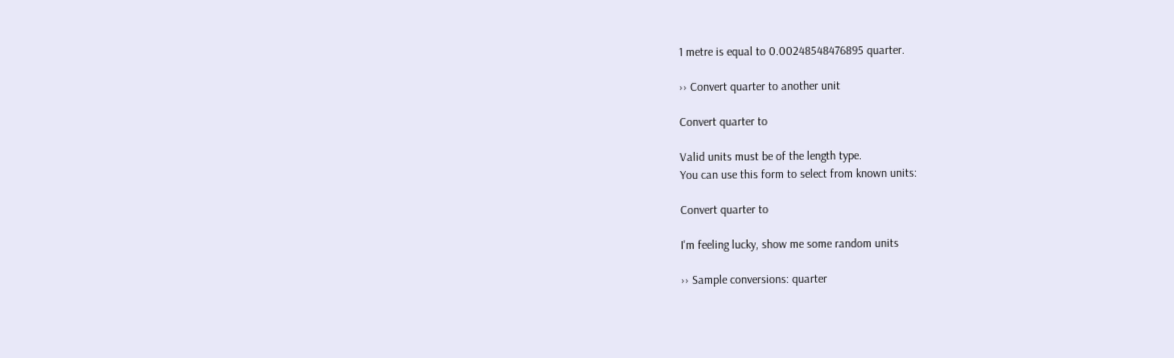1 metre is equal to 0.00248548476895 quarter.

›› Convert quarter to another unit

Convert quarter to

Valid units must be of the length type.
You can use this form to select from known units:

Convert quarter to

I'm feeling lucky, show me some random units

›› Sample conversions: quarter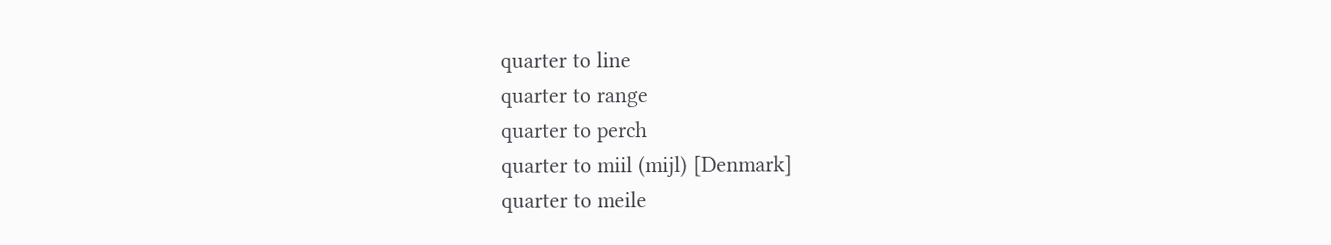quarter to line
quarter to range
quarter to perch
quarter to miil (mijl) [Denmark]
quarter to meile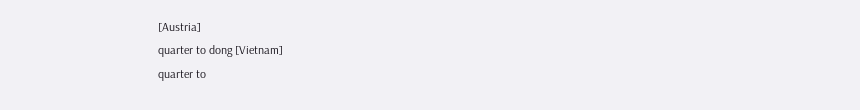[Austria]
quarter to dong [Vietnam]
quarter to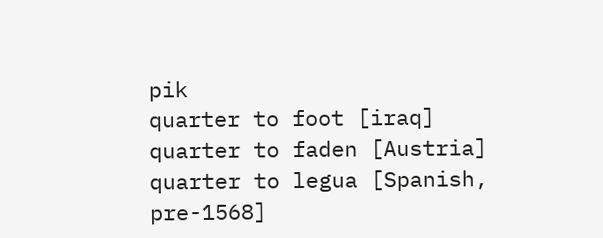pik
quarter to foot [iraq]
quarter to faden [Austria]
quarter to legua [Spanish, pre-1568]